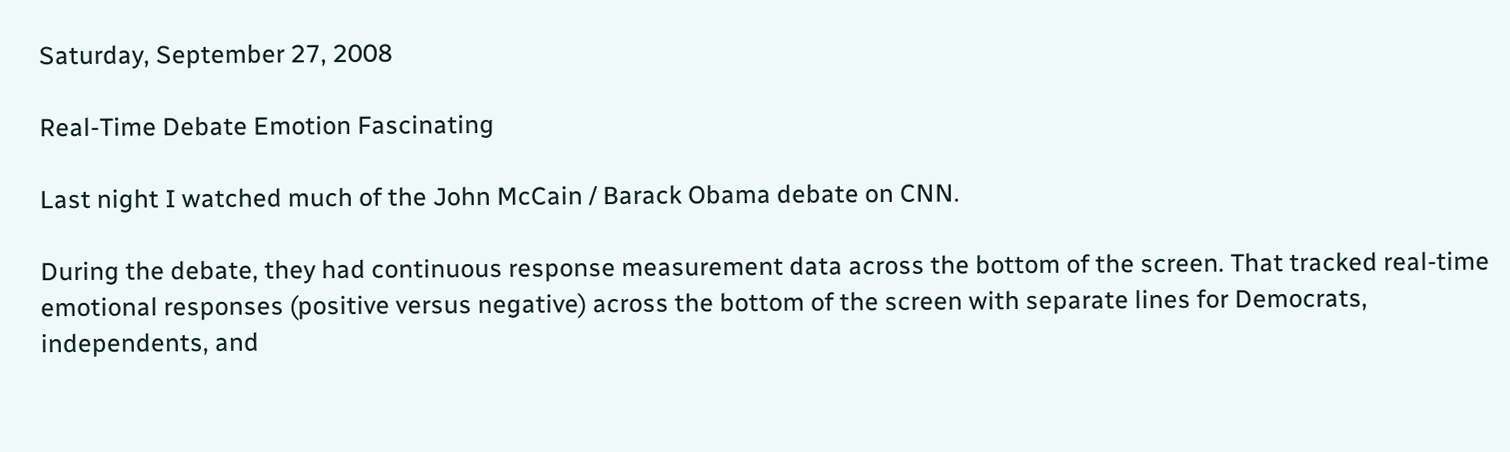Saturday, September 27, 2008

Real-Time Debate Emotion Fascinating

Last night I watched much of the John McCain / Barack Obama debate on CNN.

During the debate, they had continuous response measurement data across the bottom of the screen. That tracked real-time emotional responses (positive versus negative) across the bottom of the screen with separate lines for Democrats, independents, and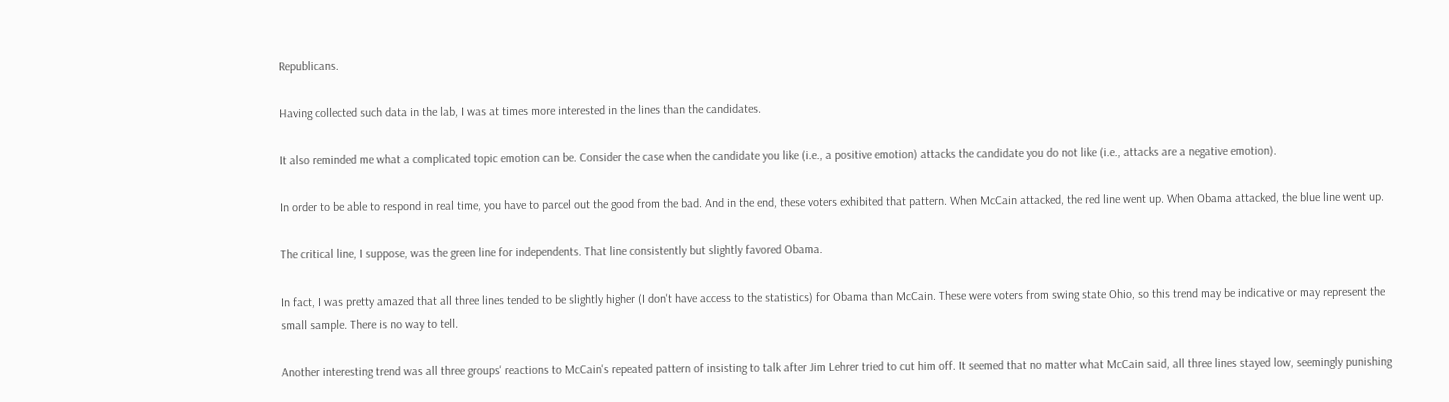Republicans.

Having collected such data in the lab, I was at times more interested in the lines than the candidates.

It also reminded me what a complicated topic emotion can be. Consider the case when the candidate you like (i.e., a positive emotion) attacks the candidate you do not like (i.e., attacks are a negative emotion).

In order to be able to respond in real time, you have to parcel out the good from the bad. And in the end, these voters exhibited that pattern. When McCain attacked, the red line went up. When Obama attacked, the blue line went up.

The critical line, I suppose, was the green line for independents. That line consistently but slightly favored Obama.

In fact, I was pretty amazed that all three lines tended to be slightly higher (I don't have access to the statistics) for Obama than McCain. These were voters from swing state Ohio, so this trend may be indicative or may represent the small sample. There is no way to tell.

Another interesting trend was all three groups' reactions to McCain's repeated pattern of insisting to talk after Jim Lehrer tried to cut him off. It seemed that no matter what McCain said, all three lines stayed low, seemingly punishing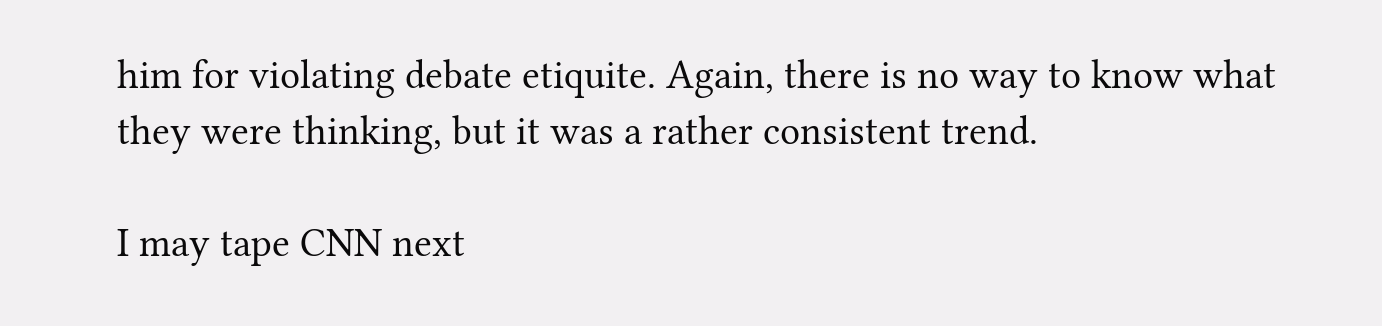him for violating debate etiquite. Again, there is no way to know what they were thinking, but it was a rather consistent trend.

I may tape CNN next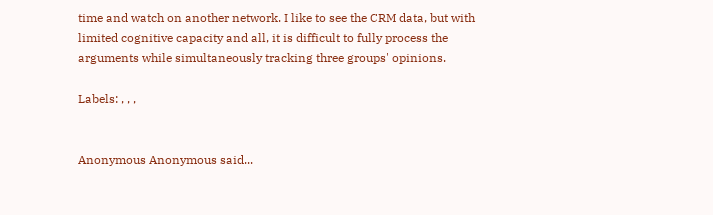time and watch on another network. I like to see the CRM data, but with limited cognitive capacity and all, it is difficult to fully process the arguments while simultaneously tracking three groups' opinions.

Labels: , , ,


Anonymous Anonymous said...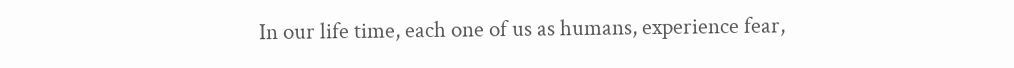In our life time, each one of us as humans, experience fear,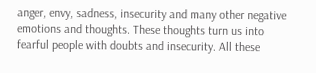anger, envy, sadness, insecurity and many other negative emotions and thoughts. These thoughts turn us into fearful people with doubts and insecurity. All these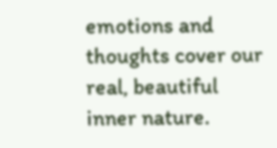emotions and thoughts cover our real, beautiful inner nature.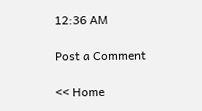12:36 AM

Post a Comment

<< Home